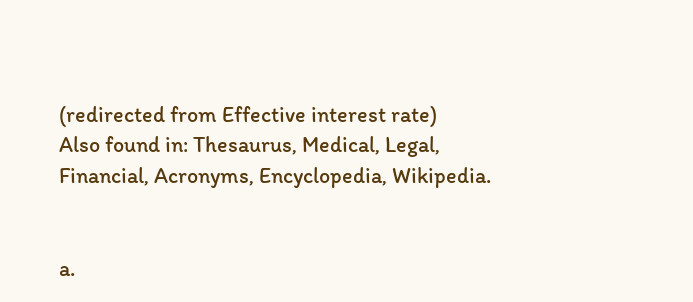(redirected from Effective interest rate)
Also found in: Thesaurus, Medical, Legal, Financial, Acronyms, Encyclopedia, Wikipedia.


a.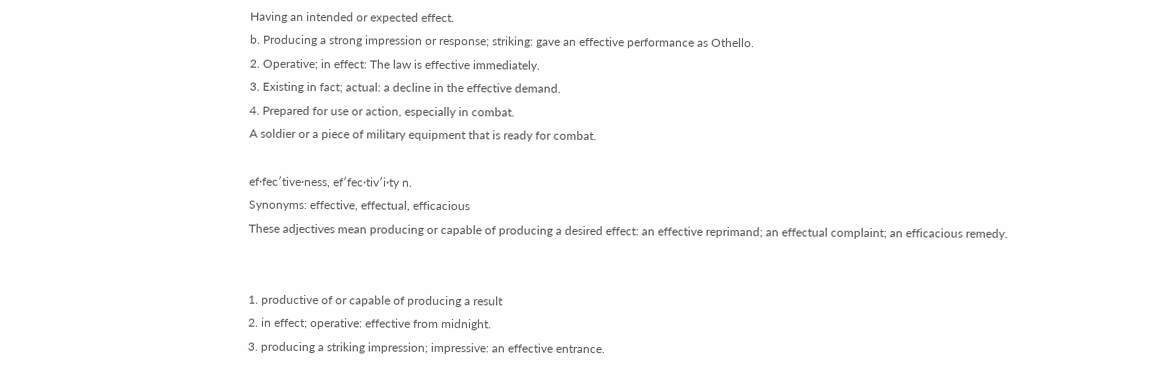Having an intended or expected effect.
b. Producing a strong impression or response; striking: gave an effective performance as Othello.
2. Operative; in effect: The law is effective immediately.
3. Existing in fact; actual: a decline in the effective demand.
4. Prepared for use or action, especially in combat.
A soldier or a piece of military equipment that is ready for combat.

ef·fec′tive·ness, ef′fec·tiv′i·ty n.
Synonyms: effective, effectual, efficacious
These adjectives mean producing or capable of producing a desired effect: an effective reprimand; an effectual complaint; an efficacious remedy.


1. productive of or capable of producing a result
2. in effect; operative: effective from midnight.
3. producing a striking impression; impressive: an effective entrance.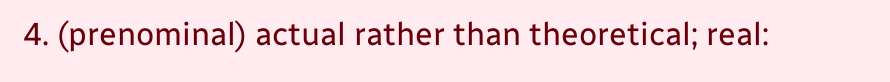4. (prenominal) actual rather than theoretical; real: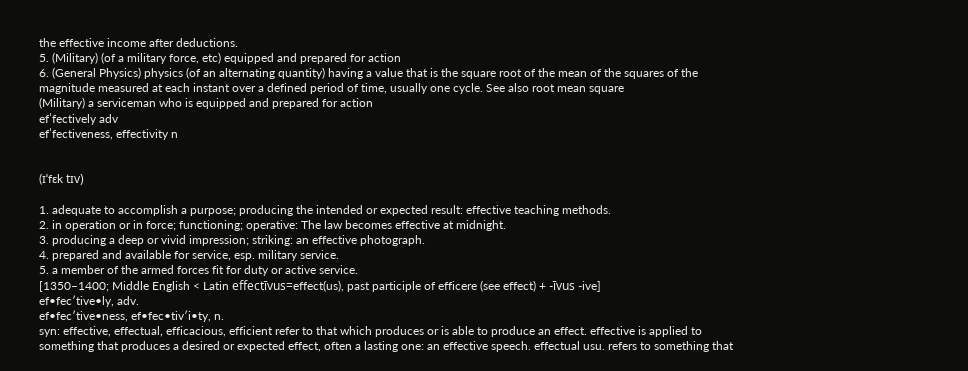the effective income after deductions.
5. (Military) (of a military force, etc) equipped and prepared for action
6. (General Physics) physics (of an alternating quantity) having a value that is the square root of the mean of the squares of the magnitude measured at each instant over a defined period of time, usually one cycle. See also root mean square
(Military) a serviceman who is equipped and prepared for action
efˈfectively adv
efˈfectiveness, effectivity n


(ɪˈfɛk tɪv)

1. adequate to accomplish a purpose; producing the intended or expected result: effective teaching methods.
2. in operation or in force; functioning; operative: The law becomes effective at midnight.
3. producing a deep or vivid impression; striking: an effective photograph.
4. prepared and available for service, esp. military service.
5. a member of the armed forces fit for duty or active service.
[1350–1400; Middle English < Latin effectīvus=effect(us), past participle of efficere (see effect) + -īvus -ive]
ef•fec′tive•ly, adv.
ef•fec′tive•ness, ef•fec•tiv′i•ty, n.
syn: effective, effectual, efficacious, efficient refer to that which produces or is able to produce an effect. effective is applied to something that produces a desired or expected effect, often a lasting one: an effective speech. effectual usu. refers to something that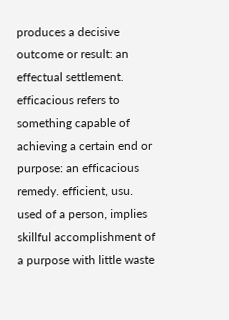produces a decisive outcome or result: an effectual settlement. efficacious refers to something capable of achieving a certain end or purpose: an efficacious remedy. efficient, usu. used of a person, implies skillful accomplishment of a purpose with little waste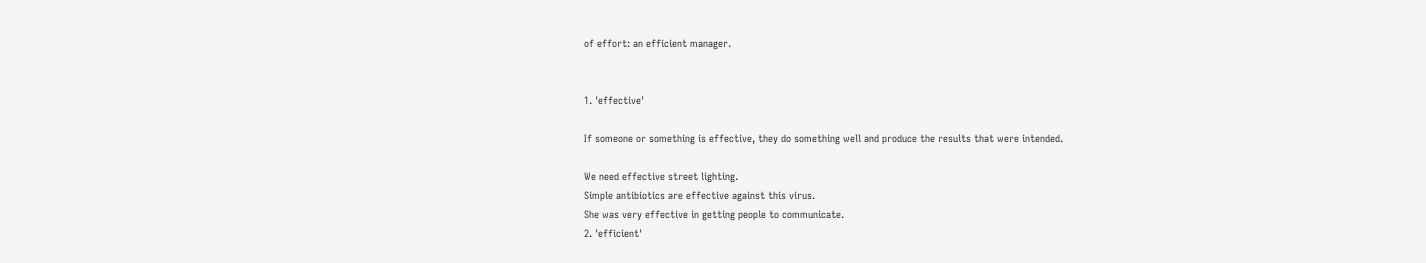of effort: an efficient manager.


1. 'effective'

If someone or something is effective, they do something well and produce the results that were intended.

We need effective street lighting.
Simple antibiotics are effective against this virus.
She was very effective in getting people to communicate.
2. 'efficient'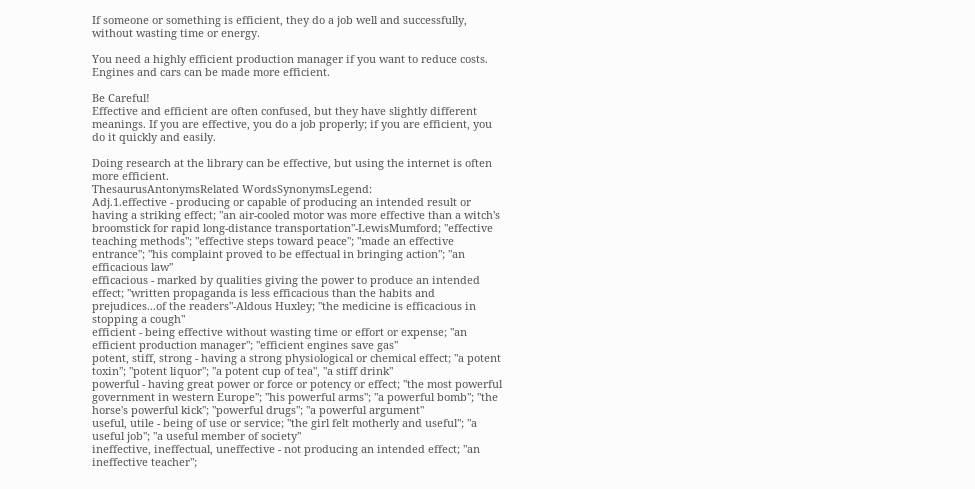If someone or something is efficient, they do a job well and successfully, without wasting time or energy.

You need a highly efficient production manager if you want to reduce costs.
Engines and cars can be made more efficient.

Be Careful!
Effective and efficient are often confused, but they have slightly different meanings. If you are effective, you do a job properly; if you are efficient, you do it quickly and easily.

Doing research at the library can be effective, but using the internet is often more efficient.
ThesaurusAntonymsRelated WordsSynonymsLegend:
Adj.1.effective - producing or capable of producing an intended result or having a striking effect; "an air-cooled motor was more effective than a witch's broomstick for rapid long-distance transportation"-LewisMumford; "effective teaching methods"; "effective steps toward peace"; "made an effective entrance"; "his complaint proved to be effectual in bringing action"; "an efficacious law"
efficacious - marked by qualities giving the power to produce an intended effect; "written propaganda is less efficacious than the habits and prejudices...of the readers"-Aldous Huxley; "the medicine is efficacious in stopping a cough"
efficient - being effective without wasting time or effort or expense; "an efficient production manager"; "efficient engines save gas"
potent, stiff, strong - having a strong physiological or chemical effect; "a potent toxin"; "potent liquor"; "a potent cup of tea", "a stiff drink"
powerful - having great power or force or potency or effect; "the most powerful government in western Europe"; "his powerful arms"; "a powerful bomb"; "the horse's powerful kick"; "powerful drugs"; "a powerful argument"
useful, utile - being of use or service; "the girl felt motherly and useful"; "a useful job"; "a useful member of society"
ineffective, ineffectual, uneffective - not producing an intended effect; "an ineffective teacher";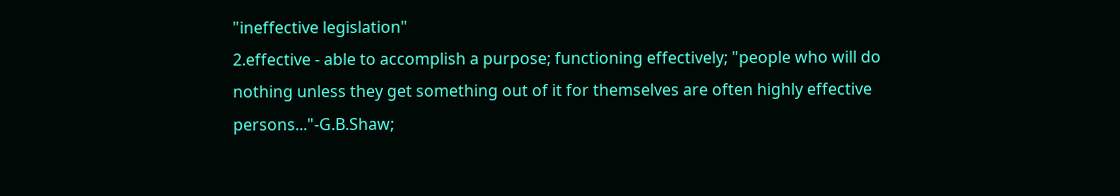"ineffective legislation"
2.effective - able to accomplish a purpose; functioning effectively; "people who will do nothing unless they get something out of it for themselves are often highly effective persons..."-G.B.Shaw;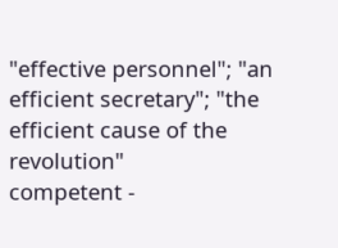"effective personnel"; "an efficient secretary"; "the efficient cause of the revolution"
competent -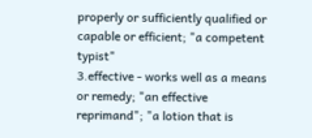properly or sufficiently qualified or capable or efficient; "a competent typist"
3.effective - works well as a means or remedy; "an effective reprimand"; "a lotion that is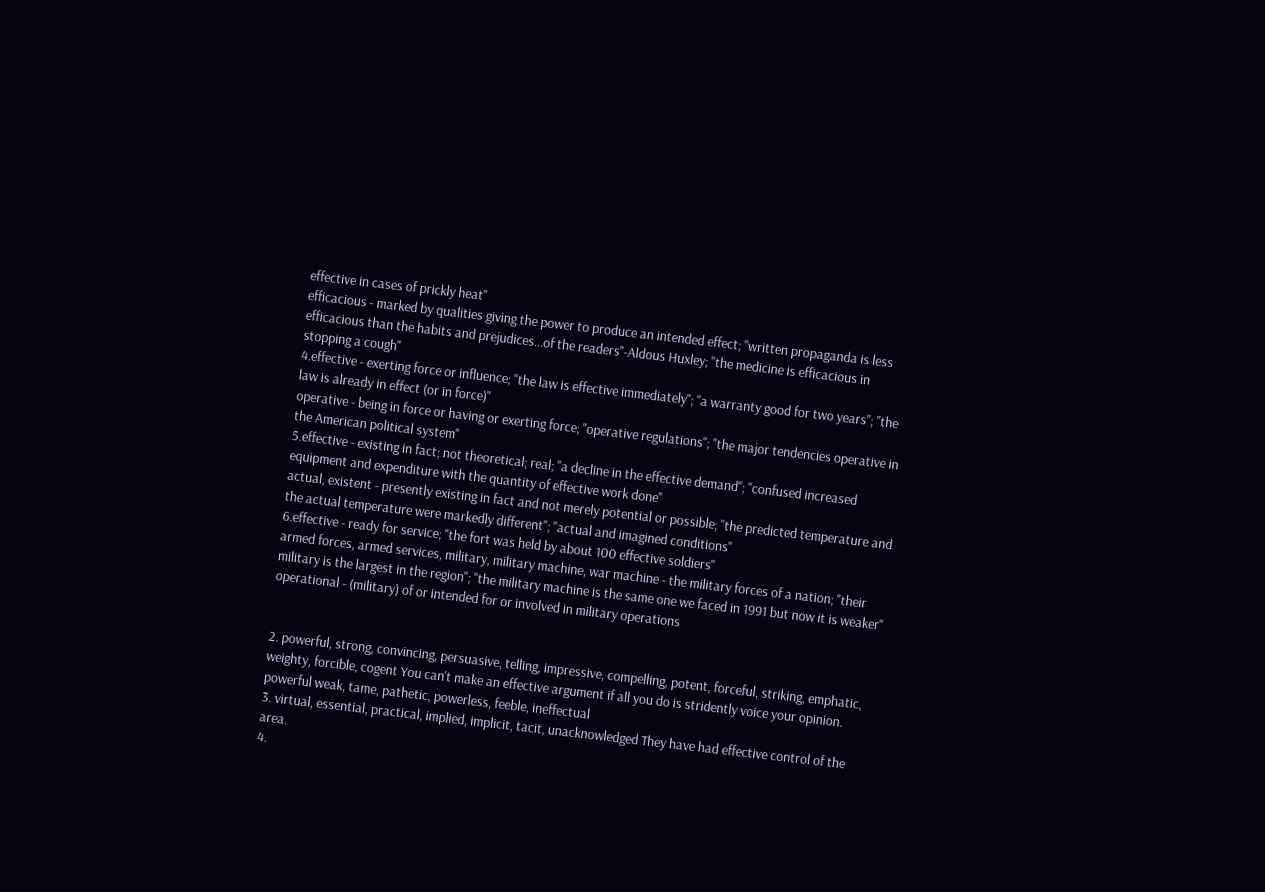effective in cases of prickly heat"
efficacious - marked by qualities giving the power to produce an intended effect; "written propaganda is less efficacious than the habits and prejudices...of the readers"-Aldous Huxley; "the medicine is efficacious in stopping a cough"
4.effective - exerting force or influence; "the law is effective immediately"; "a warranty good for two years"; "the law is already in effect (or in force)"
operative - being in force or having or exerting force; "operative regulations"; "the major tendencies operative in the American political system"
5.effective - existing in fact; not theoretical; real; "a decline in the effective demand"; "confused increased equipment and expenditure with the quantity of effective work done"
actual, existent - presently existing in fact and not merely potential or possible; "the predicted temperature and the actual temperature were markedly different"; "actual and imagined conditions"
6.effective - ready for service; "the fort was held by about 100 effective soldiers"
armed forces, armed services, military, military machine, war machine - the military forces of a nation; "their military is the largest in the region"; "the military machine is the same one we faced in 1991 but now it is weaker"
operational - (military) of or intended for or involved in military operations


2. powerful, strong, convincing, persuasive, telling, impressive, compelling, potent, forceful, striking, emphatic, weighty, forcible, cogent You can't make an effective argument if all you do is stridently voice your opinion.
powerful weak, tame, pathetic, powerless, feeble, ineffectual
3. virtual, essential, practical, implied, implicit, tacit, unacknowledged They have had effective control of the area.
4.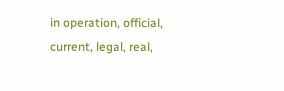in operation, official, current, legal, real,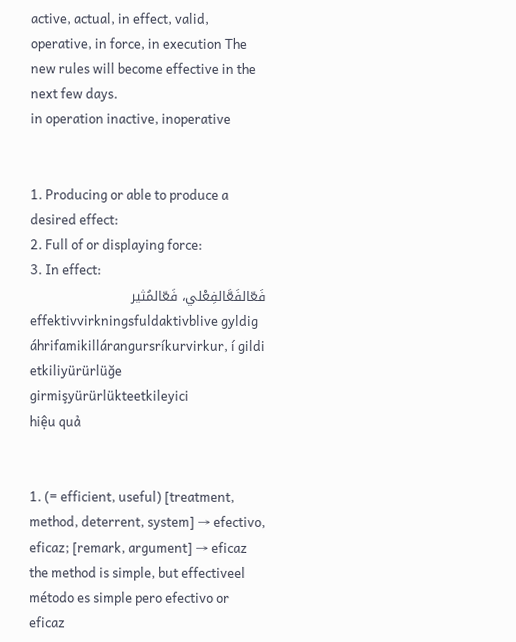active, actual, in effect, valid, operative, in force, in execution The new rules will become effective in the next few days.
in operation inactive, inoperative


1. Producing or able to produce a desired effect:
2. Full of or displaying force:
3. In effect:
فَعّالفَعَّالفِعْلي، فَعّالمُثير
effektivvirkningsfuldaktivblive gyldig
áhrifamikillárangursríkurvirkur, í gildi
etkiliyürürlüğe girmişyürürlükteetkileyici
hiệu quả


1. (= efficient, useful) [treatment, method, deterrent, system] → efectivo, eficaz; [remark, argument] → eficaz
the method is simple, but effectiveel método es simple pero efectivo or eficaz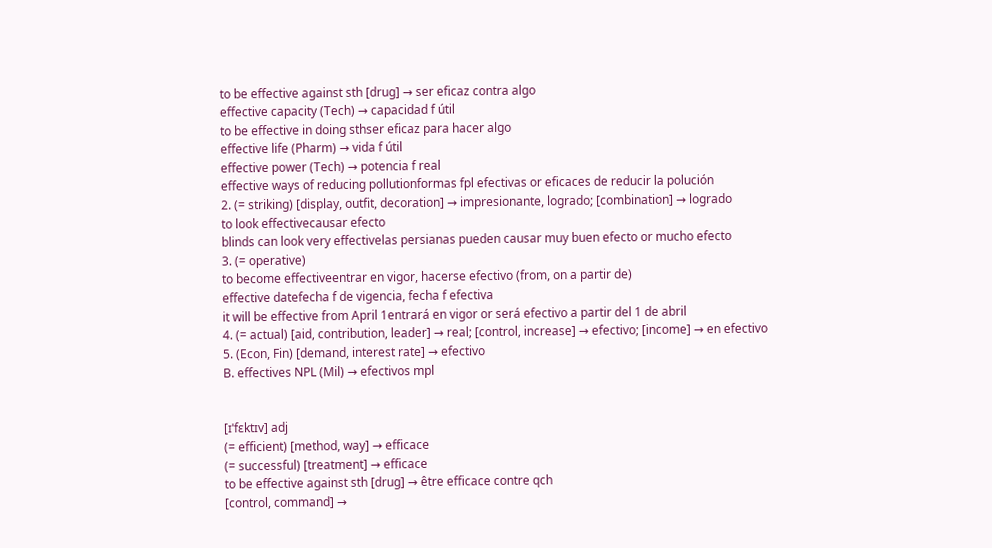to be effective against sth [drug] → ser eficaz contra algo
effective capacity (Tech) → capacidad f útil
to be effective in doing sthser eficaz para hacer algo
effective life (Pharm) → vida f útil
effective power (Tech) → potencia f real
effective ways of reducing pollutionformas fpl efectivas or eficaces de reducir la polución
2. (= striking) [display, outfit, decoration] → impresionante, logrado; [combination] → logrado
to look effectivecausar efecto
blinds can look very effectivelas persianas pueden causar muy buen efecto or mucho efecto
3. (= operative)
to become effectiveentrar en vigor, hacerse efectivo (from, on a partir de)
effective datefecha f de vigencia, fecha f efectiva
it will be effective from April 1entrará en vigor or será efectivo a partir del 1 de abril
4. (= actual) [aid, contribution, leader] → real; [control, increase] → efectivo; [income] → en efectivo
5. (Econ, Fin) [demand, interest rate] → efectivo
B. effectives NPL (Mil) → efectivos mpl


[ɪˈfɛktɪv] adj
(= efficient) [method, way] → efficace
(= successful) [treatment] → efficace
to be effective against sth [drug] → être efficace contre qch
[control, command] →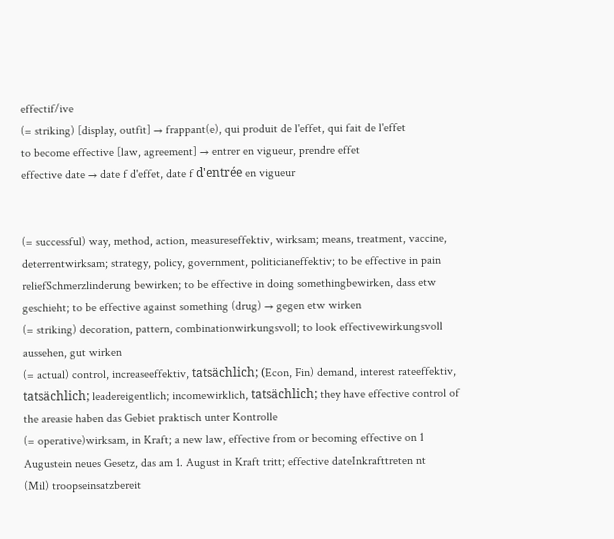effectif/ive
(= striking) [display, outfit] → frappant(e), qui produit de l'effet, qui fait de l'effet
to become effective [law, agreement] → entrer en vigueur, prendre effet
effective date → date f d'effet, date f d'entrée en vigueur


(= successful) way, method, action, measureseffektiv, wirksam; means, treatment, vaccine, deterrentwirksam; strategy, policy, government, politicianeffektiv; to be effective in pain reliefSchmerzlinderung bewirken; to be effective in doing somethingbewirken, dass etw geschieht; to be effective against something (drug) → gegen etw wirken
(= striking) decoration, pattern, combinationwirkungsvoll; to look effectivewirkungsvoll aussehen, gut wirken
(= actual) control, increaseeffektiv, tatsächlich; (Econ, Fin) demand, interest rateeffektiv, tatsächlich; leadereigentlich; incomewirklich, tatsächlich; they have effective control of the areasie haben das Gebiet praktisch unter Kontrolle
(= operative)wirksam, in Kraft; a new law, effective from or becoming effective on 1 Augustein neues Gesetz, das am 1. August in Kraft tritt; effective dateInkrafttreten nt
(Mil) troopseinsatzbereit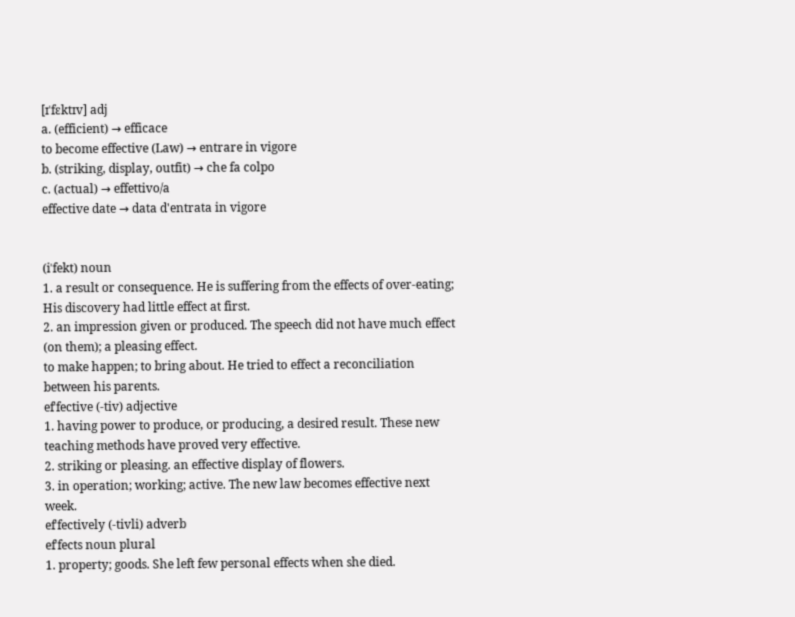[ɪˈfɛktɪv] adj
a. (efficient) → efficace
to become effective (Law) → entrare in vigore
b. (striking, display, outfit) → che fa colpo
c. (actual) → effettivo/a
effective date → data d'entrata in vigore


(iˈfekt) noun
1. a result or consequence. He is suffering from the effects of over-eating; His discovery had little effect at first.
2. an impression given or produced. The speech did not have much effect (on them); a pleasing effect.
to make happen; to bring about. He tried to effect a reconciliation between his parents.
efˈfective (-tiv) adjective
1. having power to produce, or producing, a desired result. These new teaching methods have proved very effective.
2. striking or pleasing. an effective display of flowers.
3. in operation; working; active. The new law becomes effective next week.
efˈfectively (-tivli) adverb
efˈfects noun plural
1. property; goods. She left few personal effects when she died.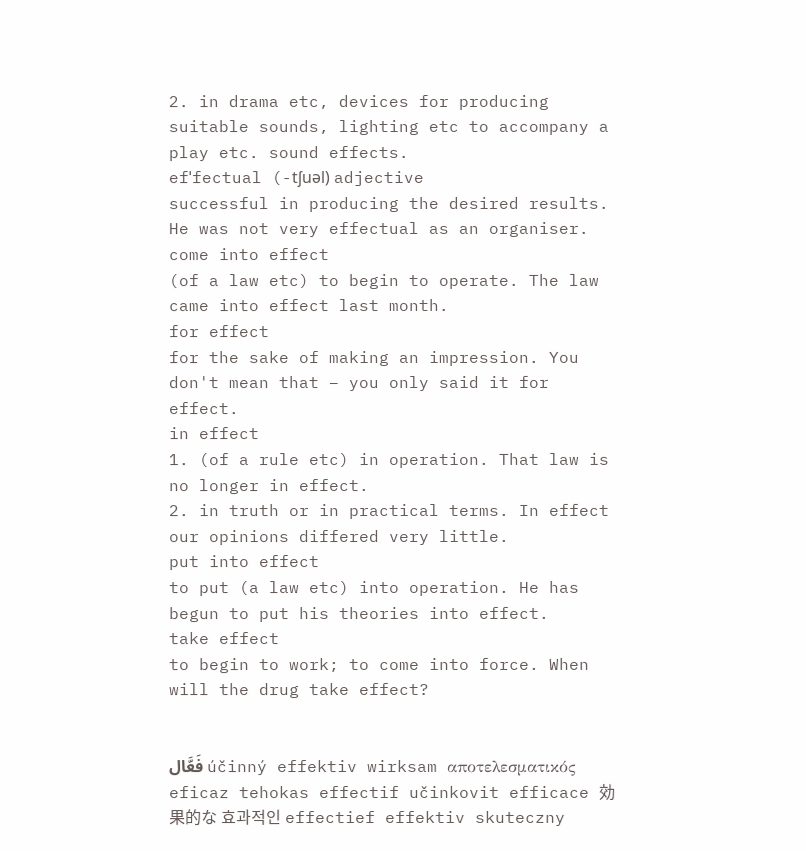2. in drama etc, devices for producing suitable sounds, lighting etc to accompany a play etc. sound effects.
efˈfectual (-tʃuəl) adjective
successful in producing the desired results. He was not very effectual as an organiser.
come into effect
(of a law etc) to begin to operate. The law came into effect last month.
for effect
for the sake of making an impression. You don't mean that – you only said it for effect.
in effect
1. (of a rule etc) in operation. That law is no longer in effect.
2. in truth or in practical terms. In effect our opinions differed very little.
put into effect
to put (a law etc) into operation. He has begun to put his theories into effect.
take effect
to begin to work; to come into force. When will the drug take effect?


فَعَّال účinný effektiv wirksam αποτελεσματικός eficaz tehokas effectif učinkovit efficace 効果的な 효과적인 effectief effektiv skuteczny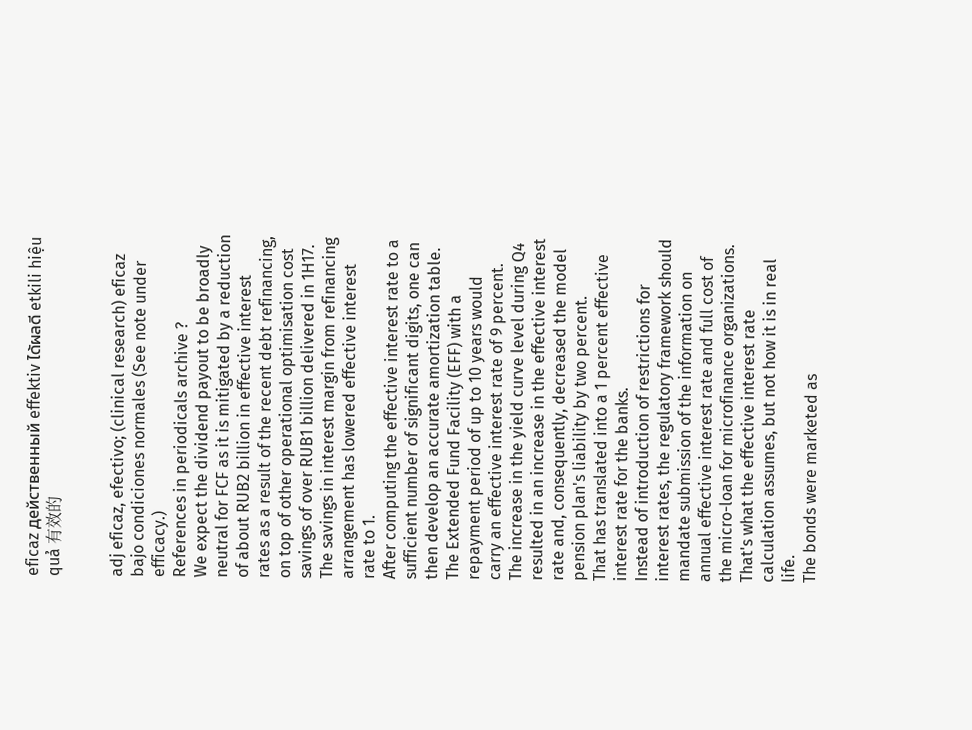eficaz действенный effektiv ได้ผลดี etkili hiệu quả 有效的


adj eficaz, efectivo; (clinical research) eficaz bajo condiciones normales (See note under efficacy.)
References in periodicals archive ?
We expect the dividend payout to be broadly neutral for FCF as it is mitigated by a reduction of about RUB2 billion in effective interest rates as a result of the recent debt refinancing, on top of other operational optimisation cost savings of over RUB1 billion delivered in 1H17.
The savings in interest margin from refinancing arrangement has lowered effective interest rate to 1.
After computing the effective interest rate to a sufficient number of significant digits, one can then develop an accurate amortization table.
The Extended Fund Facility (EFF) with a repayment period of up to 10 years would carry an effective interest rate of 9 percent.
The increase in the yield curve level during Q4 resulted in an increase in the effective interest rate and, consequently, decreased the model pension plan's liability by two percent.
That has translated into a 1 percent effective interest rate for the banks.
Instead of introduction of restrictions for interest rates, the regulatory framework should mandate submission of the information on annual effective interest rate and full cost of the micro-loan for microfinance organizations.
That's what the effective interest rate calculation assumes, but not how it is in real life.
The bonds were marketed as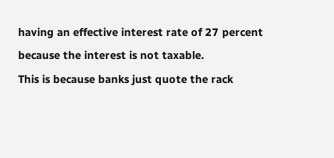having an effective interest rate of 27 percent because the interest is not taxable.
This is because banks just quote the rack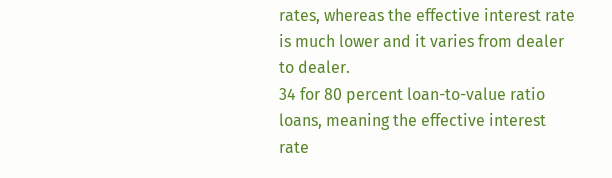rates, whereas the effective interest rate is much lower and it varies from dealer to dealer.
34 for 80 percent loan-to-value ratio loans, meaning the effective interest rate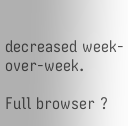decreased week-over-week.

Full browser ?